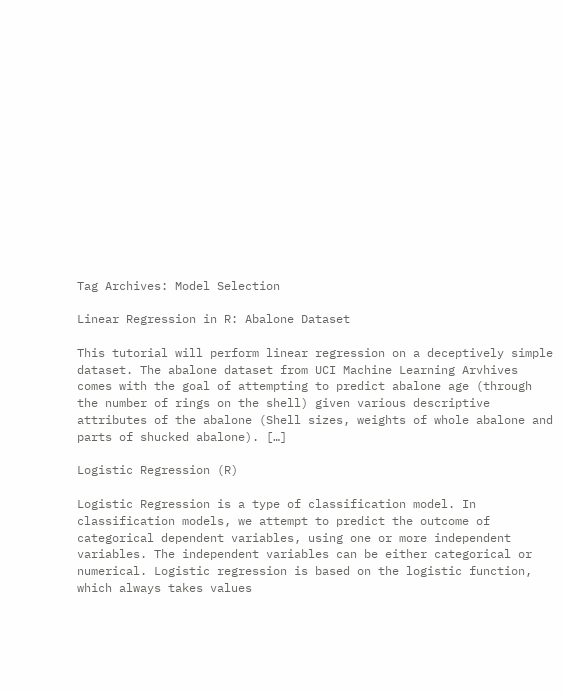Tag Archives: Model Selection

Linear Regression in R: Abalone Dataset

This tutorial will perform linear regression on a deceptively simple dataset. The abalone dataset from UCI Machine Learning Arvhives comes with the goal of attempting to predict abalone age (through the number of rings on the shell) given various descriptive attributes of the abalone (Shell sizes, weights of whole abalone and parts of shucked abalone). […]

Logistic Regression (R)

Logistic Regression is a type of classification model. In classification models, we attempt to predict the outcome of categorical dependent variables, using one or more independent variables. The independent variables can be either categorical or numerical. Logistic regression is based on the logistic function, which always takes values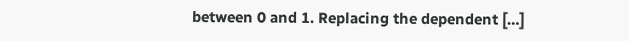between 0 and 1. Replacing the dependent […]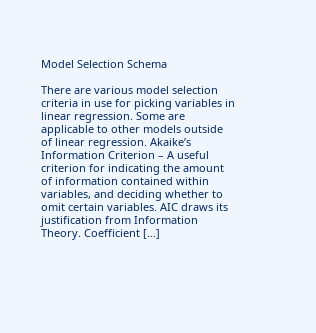Model Selection Schema

There are various model selection criteria in use for picking variables in linear regression. Some are applicable to other models outside of linear regression. Akaike’s Information Criterion – A useful criterion for indicating the amount of information contained within variables, and deciding whether to omit certain variables. AIC draws its justification from Information Theory. Coefficient […]